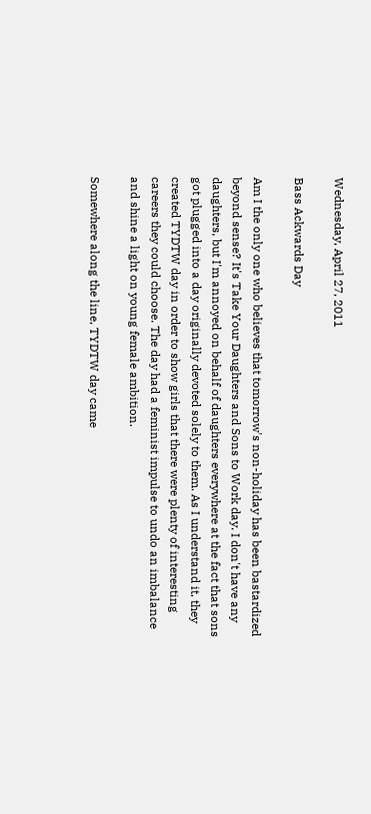Wednesday, April 27, 2011

Bass Ackwards Day

Am I the only one who believes that tomorrow's non-holiday has been bastardized beyond sense? It's Take Your Daughters and Sons to Work day. I don't have any daughters, but I'm annoyed on behalf of daughters everywhere at the fact that sons got plugged into a day originally devoted solely to them. As I understand it, they created TYDTW day in order to show girls that there were plenty of interesting careers they could choose. The day had a feminist impulse to undo an imbalance and shine a light on young female ambition.

Somewhere along the line, TYDTW day came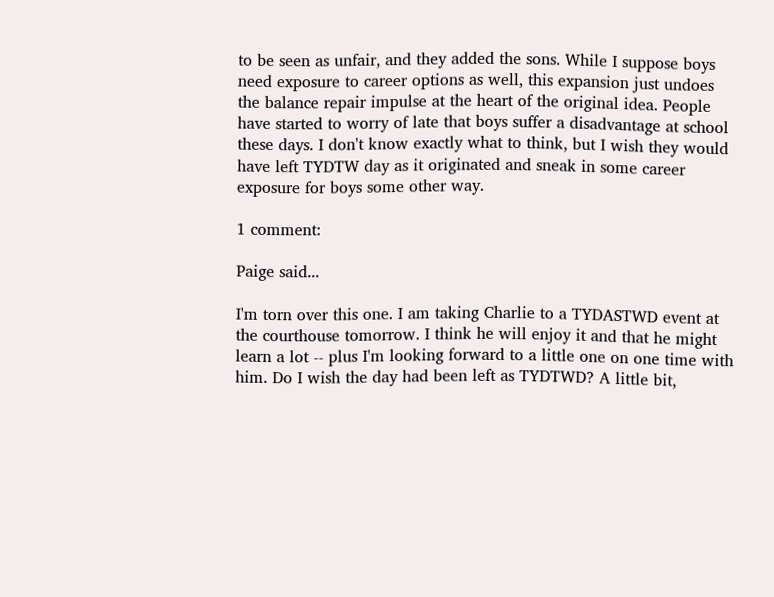to be seen as unfair, and they added the sons. While I suppose boys need exposure to career options as well, this expansion just undoes the balance repair impulse at the heart of the original idea. People have started to worry of late that boys suffer a disadvantage at school these days. I don't know exactly what to think, but I wish they would have left TYDTW day as it originated and sneak in some career exposure for boys some other way.

1 comment:

Paige said...

I'm torn over this one. I am taking Charlie to a TYDASTWD event at the courthouse tomorrow. I think he will enjoy it and that he might learn a lot -- plus I'm looking forward to a little one on one time with him. Do I wish the day had been left as TYDTWD? A little bit,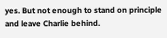yes. But not enough to stand on principle and leave Charlie behind.